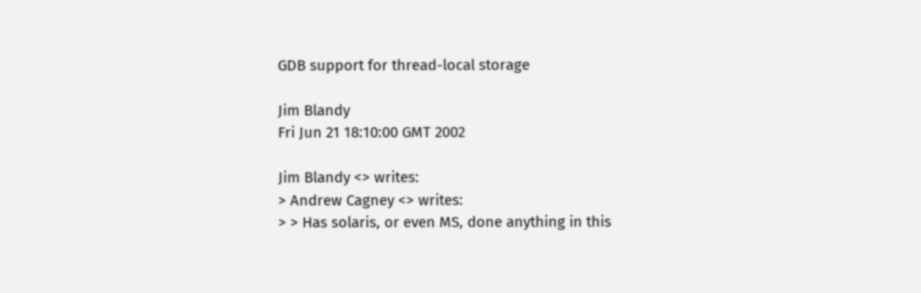GDB support for thread-local storage

Jim Blandy
Fri Jun 21 18:10:00 GMT 2002

Jim Blandy <> writes:
> Andrew Cagney <> writes:
> > Has solaris, or even MS, done anything in this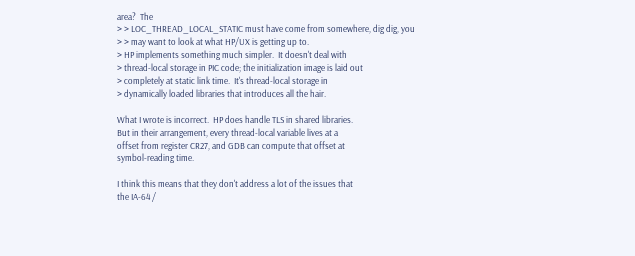area?  The
> > LOC_THREAD_LOCAL_STATIC must have come from somewhere, dig dig, you
> > may want to look at what HP/UX is getting up to.
> HP implements something much simpler.  It doesn't deal with
> thread-local storage in PIC code; the initialization image is laid out
> completely at static link time.  It's thread-local storage in
> dynamically loaded libraries that introduces all the hair.

What I wrote is incorrect.  HP does handle TLS in shared libraries.
But in their arrangement, every thread-local variable lives at a
offset from register CR27, and GDB can compute that offset at
symbol-reading time.

I think this means that they don't address a lot of the issues that
the IA-64 /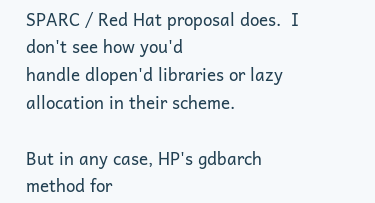SPARC / Red Hat proposal does.  I don't see how you'd
handle dlopen'd libraries or lazy allocation in their scheme.

But in any case, HP's gdbarch method for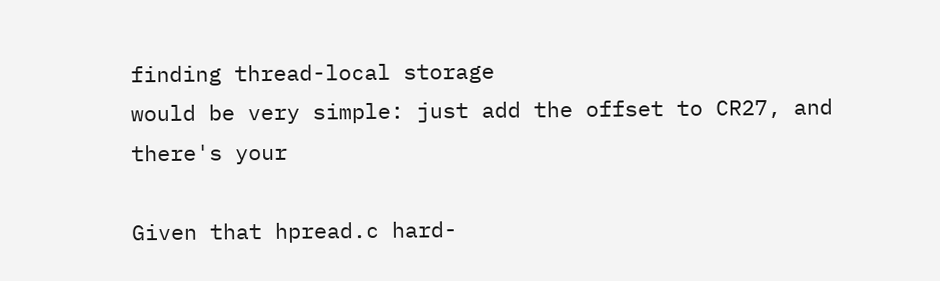finding thread-local storage
would be very simple: just add the offset to CR27, and there's your

Given that hpread.c hard-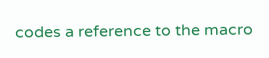codes a reference to the macro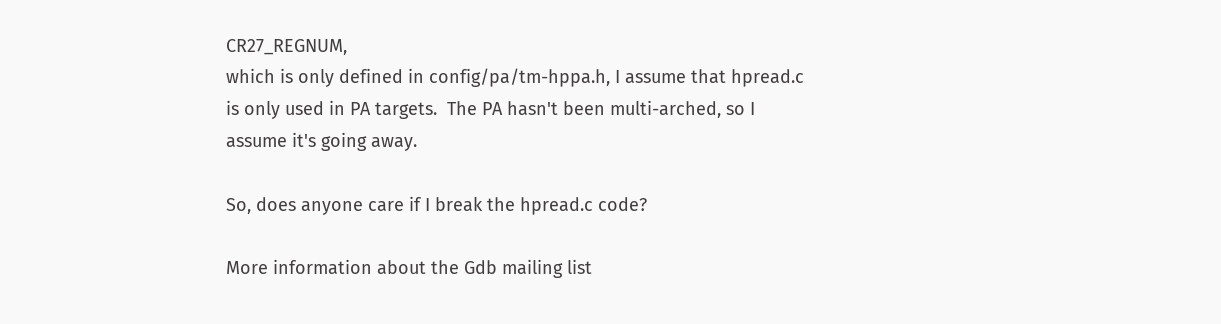CR27_REGNUM,
which is only defined in config/pa/tm-hppa.h, I assume that hpread.c
is only used in PA targets.  The PA hasn't been multi-arched, so I
assume it's going away.

So, does anyone care if I break the hpread.c code?

More information about the Gdb mailing list